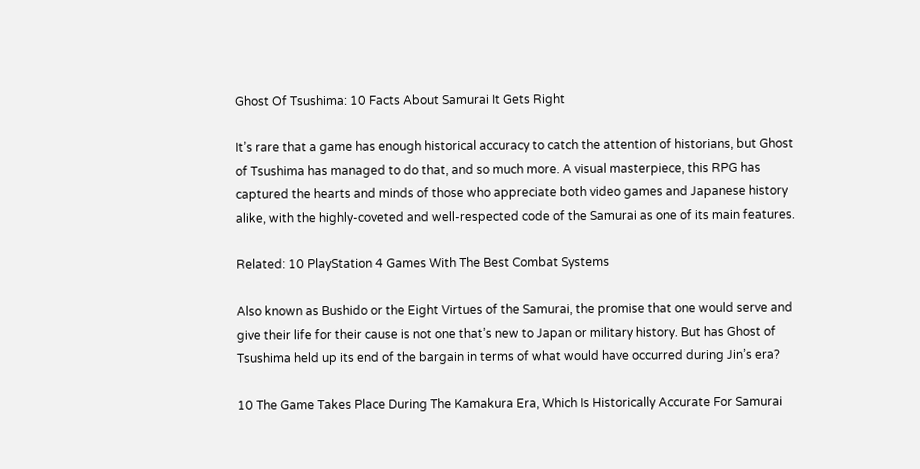Ghost Of Tsushima: 10 Facts About Samurai It Gets Right

It’s rare that a game has enough historical accuracy to catch the attention of historians, but Ghost of Tsushima has managed to do that, and so much more. A visual masterpiece, this RPG has captured the hearts and minds of those who appreciate both video games and Japanese history alike, with the highly-coveted and well-respected code of the Samurai as one of its main features.

Related: 10 PlayStation 4 Games With The Best Combat Systems

Also known as Bushido or the Eight Virtues of the Samurai, the promise that one would serve and give their life for their cause is not one that’s new to Japan or military history. But has Ghost of Tsushima held up its end of the bargain in terms of what would have occurred during Jin’s era?

10 The Game Takes Place During The Kamakura Era, Which Is Historically Accurate For Samurai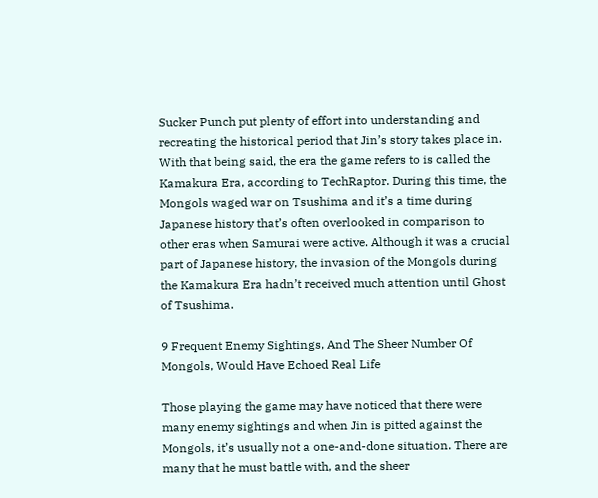Sucker Punch put plenty of effort into understanding and recreating the historical period that Jin’s story takes place in. With that being said, the era the game refers to is called the Kamakura Era, according to TechRaptor. During this time, the Mongols waged war on Tsushima and it’s a time during Japanese history that’s often overlooked in comparison to other eras when Samurai were active. Although it was a crucial part of Japanese history, the invasion of the Mongols during the Kamakura Era hadn’t received much attention until Ghost of Tsushima.

9 Frequent Enemy Sightings, And The Sheer Number Of Mongols, Would Have Echoed Real Life

Those playing the game may have noticed that there were many enemy sightings and when Jin is pitted against the Mongols, it’s usually not a one-and-done situation. There are many that he must battle with, and the sheer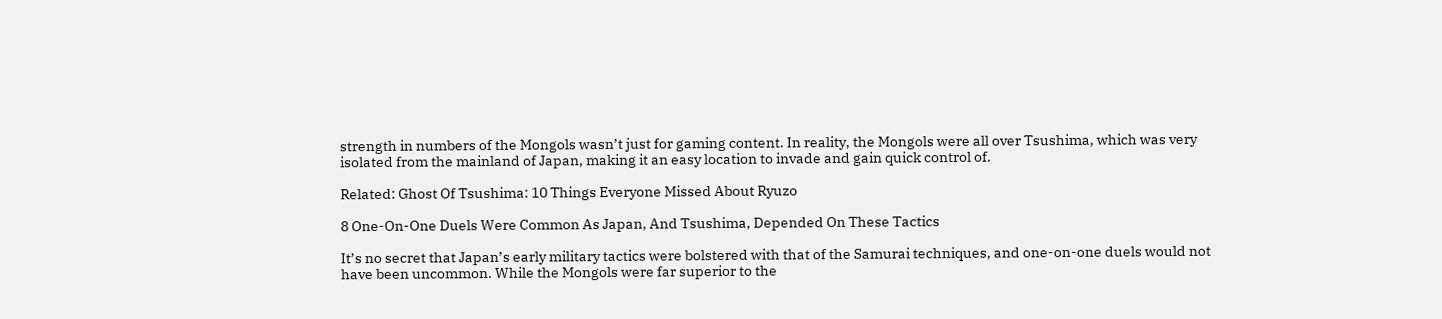strength in numbers of the Mongols wasn’t just for gaming content. In reality, the Mongols were all over Tsushima, which was very isolated from the mainland of Japan, making it an easy location to invade and gain quick control of.

Related: Ghost Of Tsushima: 10 Things Everyone Missed About Ryuzo

8 One-On-One Duels Were Common As Japan, And Tsushima, Depended On These Tactics

It’s no secret that Japan’s early military tactics were bolstered with that of the Samurai techniques, and one-on-one duels would not have been uncommon. While the Mongols were far superior to the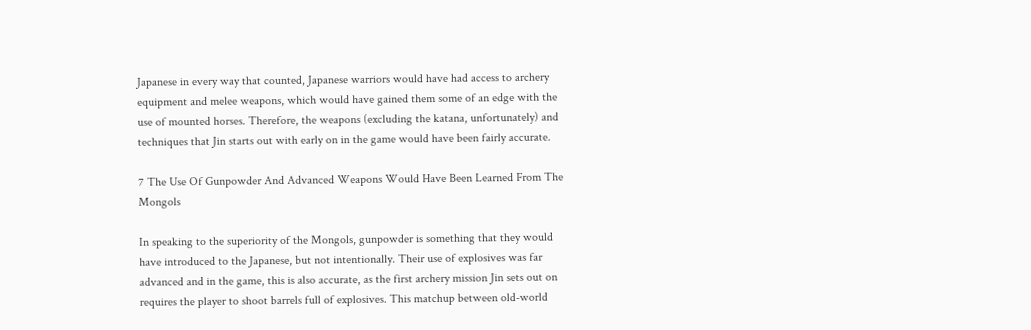Japanese in every way that counted, Japanese warriors would have had access to archery equipment and melee weapons, which would have gained them some of an edge with the use of mounted horses. Therefore, the weapons (excluding the katana, unfortunately) and techniques that Jin starts out with early on in the game would have been fairly accurate.

7 The Use Of Gunpowder And Advanced Weapons Would Have Been Learned From The Mongols

In speaking to the superiority of the Mongols, gunpowder is something that they would have introduced to the Japanese, but not intentionally. Their use of explosives was far advanced and in the game, this is also accurate, as the first archery mission Jin sets out on requires the player to shoot barrels full of explosives. This matchup between old-world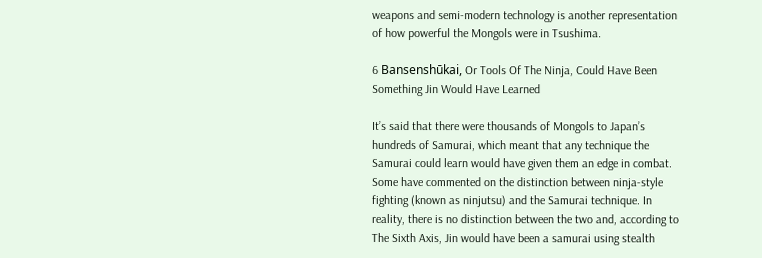weapons and semi-modern technology is another representation of how powerful the Mongols were in Tsushima.

6 Bansenshūkai, Or Tools Of The Ninja, Could Have Been Something Jin Would Have Learned

It’s said that there were thousands of Mongols to Japan’s hundreds of Samurai, which meant that any technique the Samurai could learn would have given them an edge in combat. Some have commented on the distinction between ninja-style fighting (known as ninjutsu) and the Samurai technique. In reality, there is no distinction between the two and, according to The Sixth Axis, Jin would have been a samurai using stealth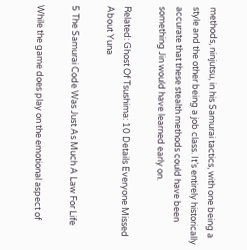methods, ninjutsu, in his Samurai tactics, with one being a style and the other being a job class. It’s entirely historically accurate that these stealth methods could have been something Jin would have learned early on.

Related: Ghost Of Tsushima: 10 Details Everyone Missed About Yuna

5 The Samurai Code Was Just As Much A Law For Life

While the game does play on the emotional aspect of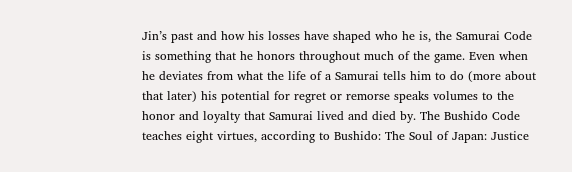Jin’s past and how his losses have shaped who he is, the Samurai Code is something that he honors throughout much of the game. Even when he deviates from what the life of a Samurai tells him to do (more about that later) his potential for regret or remorse speaks volumes to the honor and loyalty that Samurai lived and died by. The Bushido Code teaches eight virtues, according to Bushido: The Soul of Japan: Justice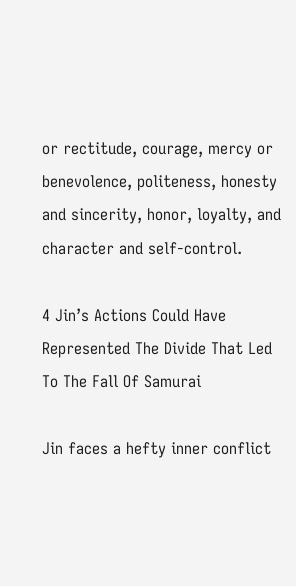or rectitude, courage, mercy or benevolence, politeness, honesty and sincerity, honor, loyalty, and character and self-control.

4 Jin’s Actions Could Have Represented The Divide That Led To The Fall Of Samurai

Jin faces a hefty inner conflict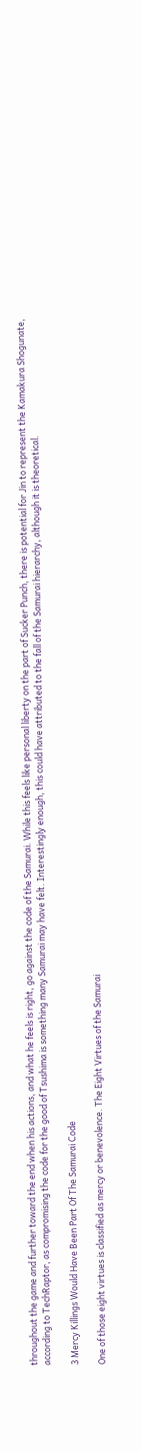throughout the game and further toward the end when his actions, and what he feels is right, go against the code of the Samurai. While this feels like personal liberty on the part of Sucker Punch, there is potential for Jin to represent the Kamakura Shogunate, according to TechRaptor, as compromising the code for the good of Tsushima is something many Samurai may have felt. Interestingly enough, this could have attributed to the fall of the Samurai hierarchy, although it is theoretical.

3 Mercy Killings Would Have Been Part Of The Samurai Code

One of those eight virtues is classified as mercy or benevolence. The Eight Virtues of the Samurai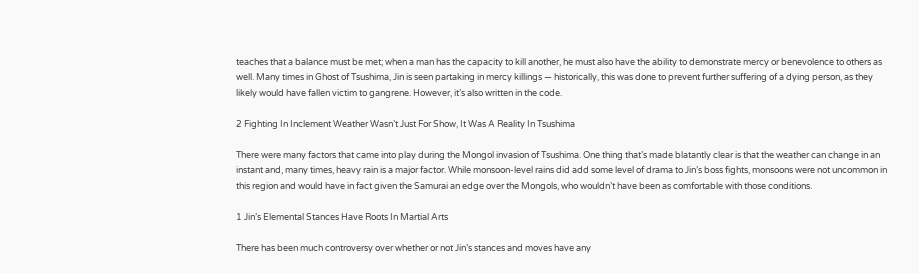teaches that a balance must be met; when a man has the capacity to kill another, he must also have the ability to demonstrate mercy or benevolence to others as well. Many times in Ghost of Tsushima, Jin is seen partaking in mercy killings — historically, this was done to prevent further suffering of a dying person, as they likely would have fallen victim to gangrene. However, it’s also written in the code.

2 Fighting In Inclement Weather Wasn’t Just For Show, It Was A Reality In Tsushima

There were many factors that came into play during the Mongol invasion of Tsushima. One thing that’s made blatantly clear is that the weather can change in an instant and, many times, heavy rain is a major factor. While monsoon-level rains did add some level of drama to Jin’s boss fights, monsoons were not uncommon in this region and would have in fact given the Samurai an edge over the Mongols, who wouldn’t have been as comfortable with those conditions.

1 Jin’s Elemental Stances Have Roots In Martial Arts

There has been much controversy over whether or not Jin’s stances and moves have any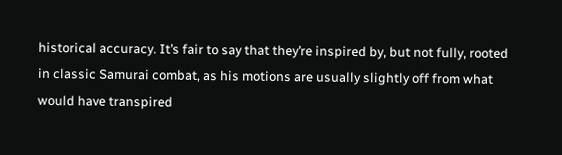historical accuracy. It’s fair to say that they’re inspired by, but not fully, rooted in classic Samurai combat, as his motions are usually slightly off from what would have transpired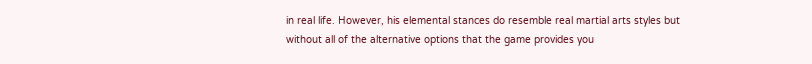in real life. However, his elemental stances do resemble real martial arts styles but without all of the alternative options that the game provides you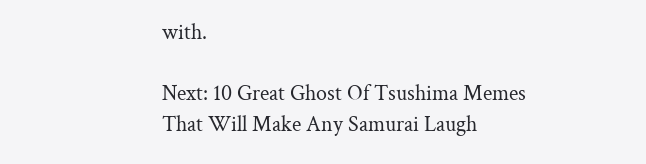with.

Next: 10 Great Ghost Of Tsushima Memes That Will Make Any Samurai Laugh